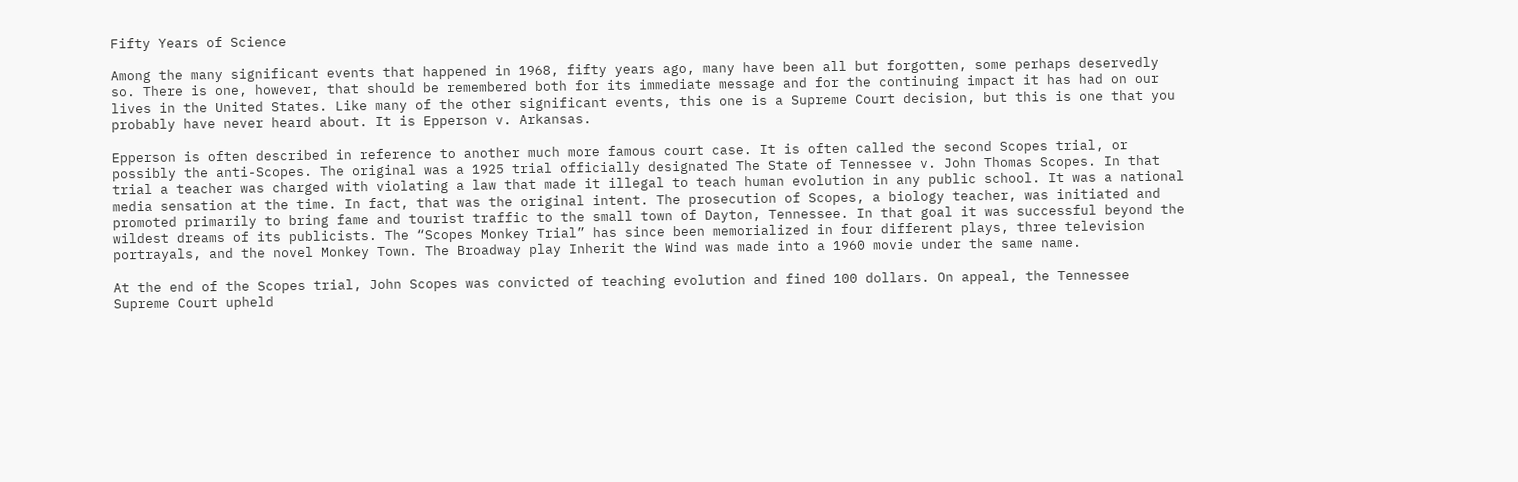Fifty Years of Science

Among the many significant events that happened in 1968, fifty years ago, many have been all but forgotten, some perhaps deservedly so. There is one, however, that should be remembered both for its immediate message and for the continuing impact it has had on our lives in the United States. Like many of the other significant events, this one is a Supreme Court decision, but this is one that you probably have never heard about. It is Epperson v. Arkansas.

Epperson is often described in reference to another much more famous court case. It is often called the second Scopes trial, or possibly the anti-Scopes. The original was a 1925 trial officially designated The State of Tennessee v. John Thomas Scopes. In that trial a teacher was charged with violating a law that made it illegal to teach human evolution in any public school. It was a national media sensation at the time. In fact, that was the original intent. The prosecution of Scopes, a biology teacher, was initiated and promoted primarily to bring fame and tourist traffic to the small town of Dayton, Tennessee. In that goal it was successful beyond the wildest dreams of its publicists. The “Scopes Monkey Trial” has since been memorialized in four different plays, three television portrayals, and the novel Monkey Town. The Broadway play Inherit the Wind was made into a 1960 movie under the same name.

At the end of the Scopes trial, John Scopes was convicted of teaching evolution and fined 100 dollars. On appeal, the Tennessee Supreme Court upheld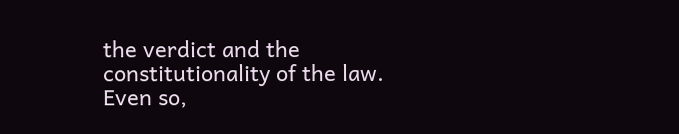the verdict and the constitutionality of the law. Even so,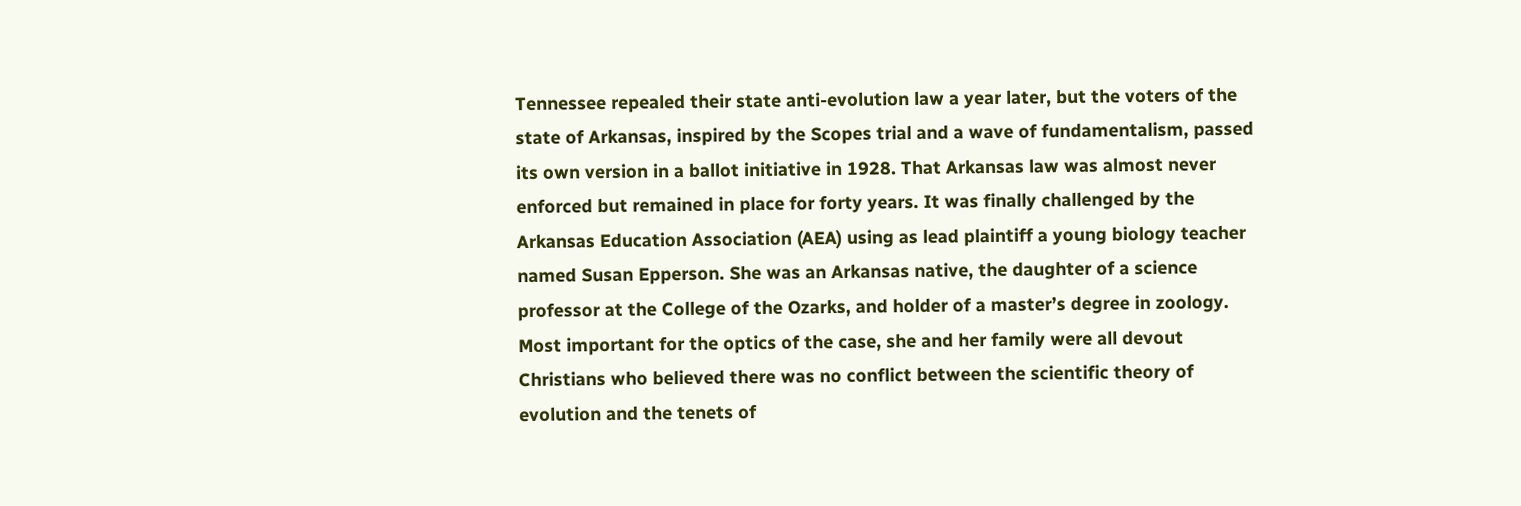Tennessee repealed their state anti-evolution law a year later, but the voters of the state of Arkansas, inspired by the Scopes trial and a wave of fundamentalism, passed its own version in a ballot initiative in 1928. That Arkansas law was almost never enforced but remained in place for forty years. It was finally challenged by the Arkansas Education Association (AEA) using as lead plaintiff a young biology teacher named Susan Epperson. She was an Arkansas native, the daughter of a science professor at the College of the Ozarks, and holder of a master’s degree in zoology. Most important for the optics of the case, she and her family were all devout Christians who believed there was no conflict between the scientific theory of evolution and the tenets of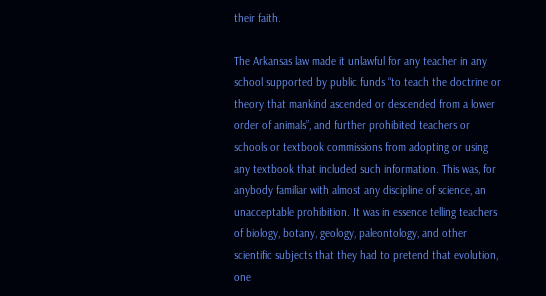their faith.

The Arkansas law made it unlawful for any teacher in any school supported by public funds “to teach the doctrine or theory that mankind ascended or descended from a lower order of animals”, and further prohibited teachers or schools or textbook commissions from adopting or using any textbook that included such information. This was, for anybody familiar with almost any discipline of science, an unacceptable prohibition. It was in essence telling teachers of biology, botany, geology, paleontology, and other scientific subjects that they had to pretend that evolution, one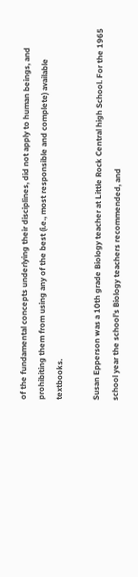of the fundamental concepts underlying their disciplines, did not apply to human beings, and prohibiting them from using any of the best (i.e., most responsible and complete) available textbooks.

Susan Epperson was a 10th grade Biology teacher at Little Rock Central high School. For the 1965 school year the school’s Biology teachers recommended, and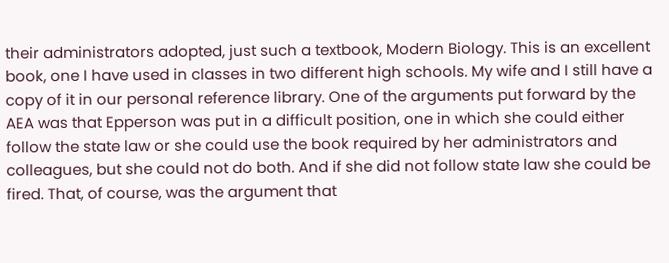their administrators adopted, just such a textbook, Modern Biology. This is an excellent book, one I have used in classes in two different high schools. My wife and I still have a copy of it in our personal reference library. One of the arguments put forward by the AEA was that Epperson was put in a difficult position, one in which she could either follow the state law or she could use the book required by her administrators and colleagues, but she could not do both. And if she did not follow state law she could be fired. That, of course, was the argument that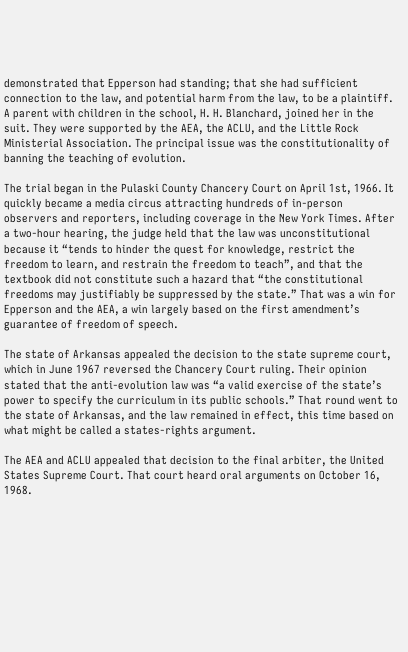demonstrated that Epperson had standing; that she had sufficient connection to the law, and potential harm from the law, to be a plaintiff. A parent with children in the school, H. H. Blanchard, joined her in the suit. They were supported by the AEA, the ACLU, and the Little Rock Ministerial Association. The principal issue was the constitutionality of banning the teaching of evolution.

The trial began in the Pulaski County Chancery Court on April 1st, 1966. It quickly became a media circus attracting hundreds of in-person observers and reporters, including coverage in the New York Times. After a two-hour hearing, the judge held that the law was unconstitutional because it “tends to hinder the quest for knowledge, restrict the freedom to learn, and restrain the freedom to teach”, and that the textbook did not constitute such a hazard that “the constitutional freedoms may justifiably be suppressed by the state.” That was a win for Epperson and the AEA, a win largely based on the first amendment’s guarantee of freedom of speech.

The state of Arkansas appealed the decision to the state supreme court, which in June 1967 reversed the Chancery Court ruling. Their opinion stated that the anti-evolution law was “a valid exercise of the state’s power to specify the curriculum in its public schools.” That round went to the state of Arkansas, and the law remained in effect, this time based on what might be called a states-rights argument.

The AEA and ACLU appealed that decision to the final arbiter, the United States Supreme Court. That court heard oral arguments on October 16, 1968.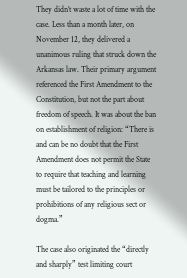They didn’t waste a lot of time with the case. Less than a month later, on November 12, they delivered a unanimous ruling that struck down the Arkansas law. Their primary argument referenced the First Amendment to the Constitution, but not the part about freedom of speech. It was about the ban on establishment of religion: “There is and can be no doubt that the First Amendment does not permit the State to require that teaching and learning must be tailored to the principles or prohibitions of any religious sect or dogma.”

The case also originated the “directly and sharply” test limiting court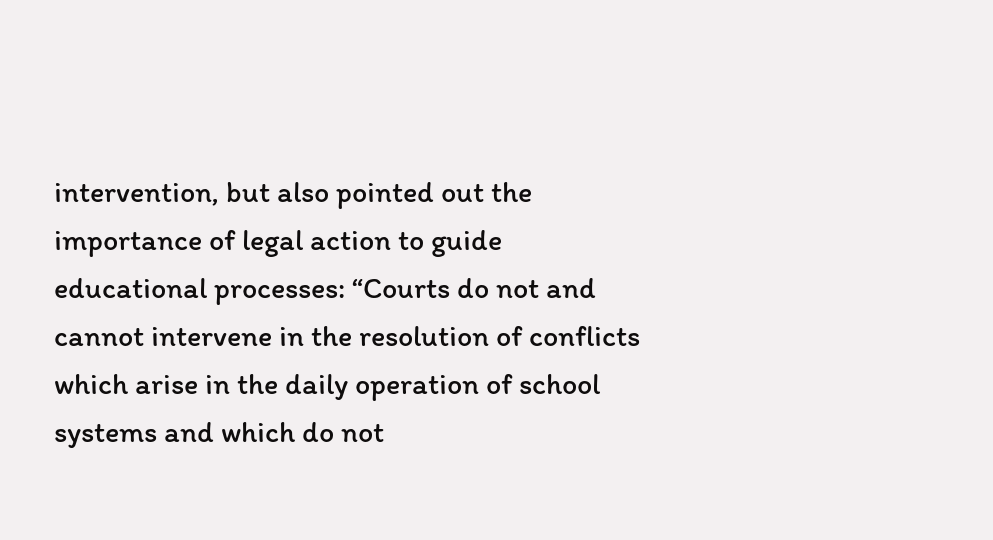intervention, but also pointed out the importance of legal action to guide educational processes: “Courts do not and cannot intervene in the resolution of conflicts which arise in the daily operation of school systems and which do not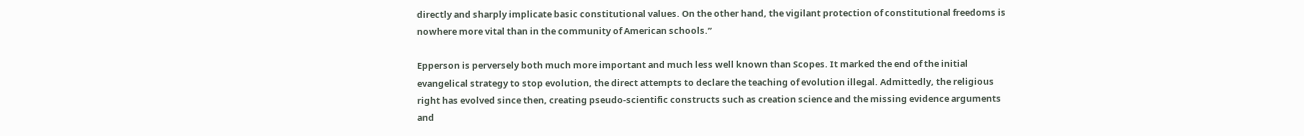directly and sharply implicate basic constitutional values. On the other hand, the vigilant protection of constitutional freedoms is nowhere more vital than in the community of American schools.”

Epperson is perversely both much more important and much less well known than Scopes. It marked the end of the initial evangelical strategy to stop evolution, the direct attempts to declare the teaching of evolution illegal. Admittedly, the religious right has evolved since then, creating pseudo-scientific constructs such as creation science and the missing evidence arguments and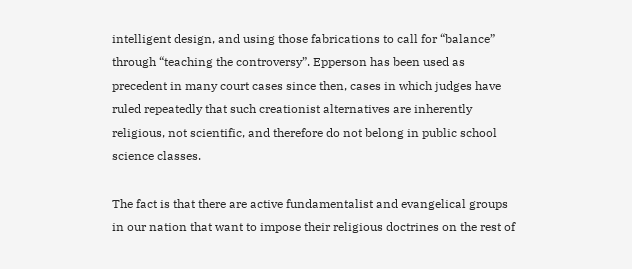intelligent design, and using those fabrications to call for “balance” through “teaching the controversy”. Epperson has been used as precedent in many court cases since then, cases in which judges have ruled repeatedly that such creationist alternatives are inherently religious, not scientific, and therefore do not belong in public school science classes.

The fact is that there are active fundamentalist and evangelical groups in our nation that want to impose their religious doctrines on the rest of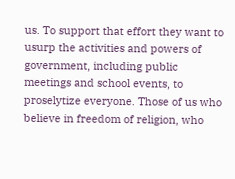us. To support that effort they want to usurp the activities and powers of government, including public meetings and school events, to proselytize everyone. Those of us who believe in freedom of religion, who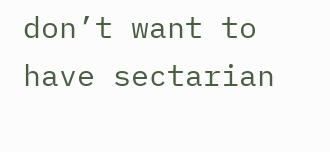don’t want to have sectarian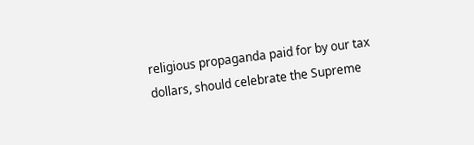religious propaganda paid for by our tax dollars, should celebrate the Supreme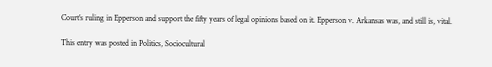Court’s ruling in Epperson and support the fifty years of legal opinions based on it. Epperson v. Arkansas was, and still is, vital.

This entry was posted in Politics, Sociocultural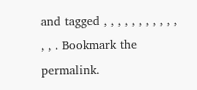and tagged , , , , , , , , , , , , , . Bookmark the permalink.